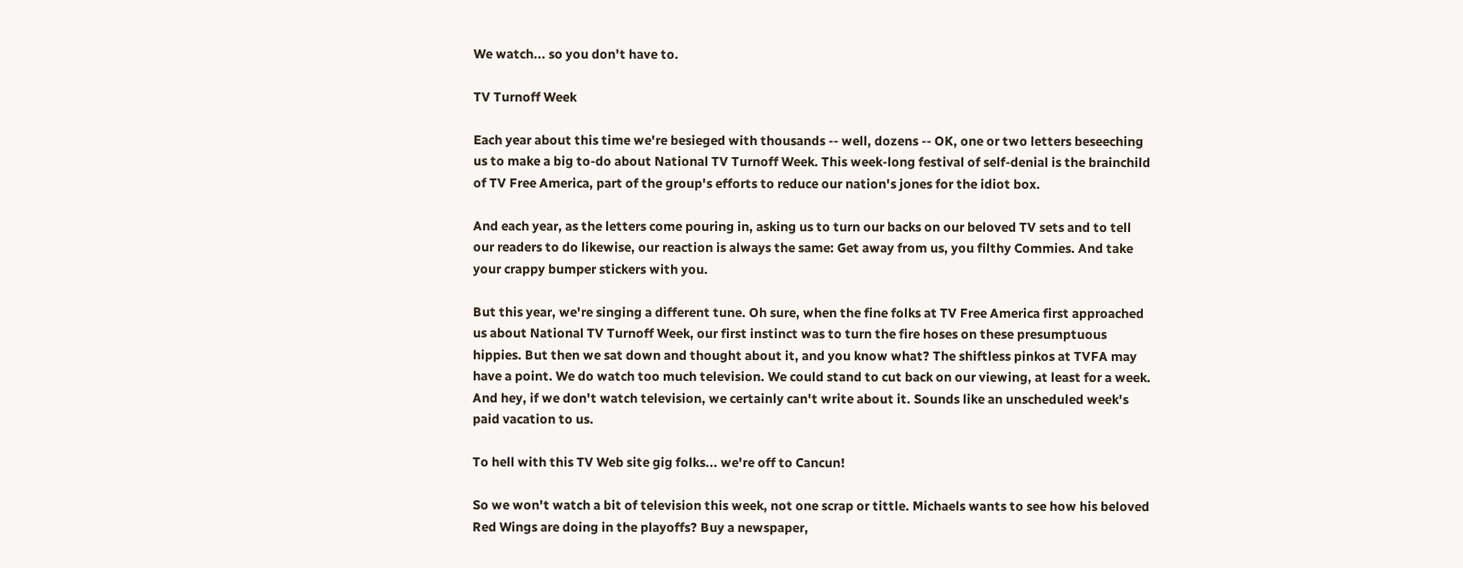We watch... so you don't have to.

TV Turnoff Week

Each year about this time we're besieged with thousands -- well, dozens -- OK, one or two letters beseeching us to make a big to-do about National TV Turnoff Week. This week-long festival of self-denial is the brainchild of TV Free America, part of the group's efforts to reduce our nation's jones for the idiot box.

And each year, as the letters come pouring in, asking us to turn our backs on our beloved TV sets and to tell our readers to do likewise, our reaction is always the same: Get away from us, you filthy Commies. And take your crappy bumper stickers with you.

But this year, we're singing a different tune. Oh sure, when the fine folks at TV Free America first approached us about National TV Turnoff Week, our first instinct was to turn the fire hoses on these presumptuous hippies. But then we sat down and thought about it, and you know what? The shiftless pinkos at TVFA may have a point. We do watch too much television. We could stand to cut back on our viewing, at least for a week. And hey, if we don't watch television, we certainly can't write about it. Sounds like an unscheduled week's paid vacation to us.

To hell with this TV Web site gig folks... we're off to Cancun!

So we won't watch a bit of television this week, not one scrap or tittle. Michaels wants to see how his beloved Red Wings are doing in the playoffs? Buy a newspaper,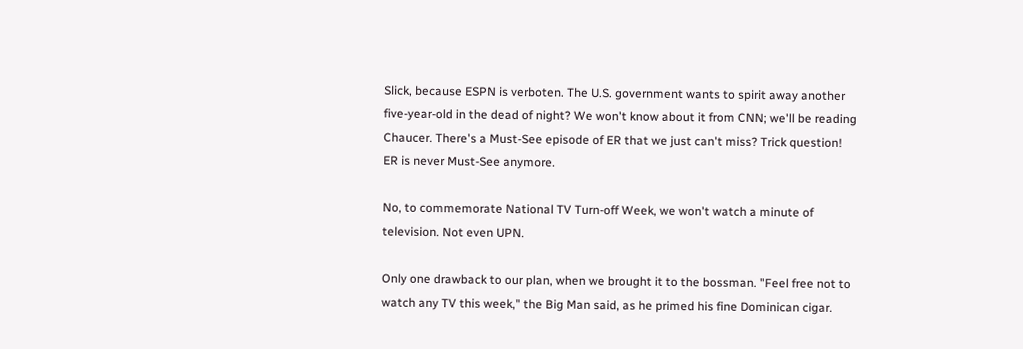Slick, because ESPN is verboten. The U.S. government wants to spirit away another five-year-old in the dead of night? We won't know about it from CNN; we'll be reading Chaucer. There's a Must-See episode of ER that we just can't miss? Trick question! ER is never Must-See anymore.

No, to commemorate National TV Turn-off Week, we won't watch a minute of television. Not even UPN.

Only one drawback to our plan, when we brought it to the bossman. "Feel free not to watch any TV this week," the Big Man said, as he primed his fine Dominican cigar.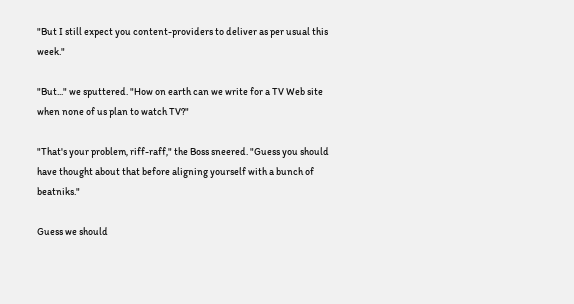"But I still expect you content-providers to deliver as per usual this week."

"But..." we sputtered. "How on earth can we write for a TV Web site when none of us plan to watch TV?"

"That's your problem, riff-raff," the Boss sneered. "Guess you should have thought about that before aligning yourself with a bunch of beatniks."

Guess we should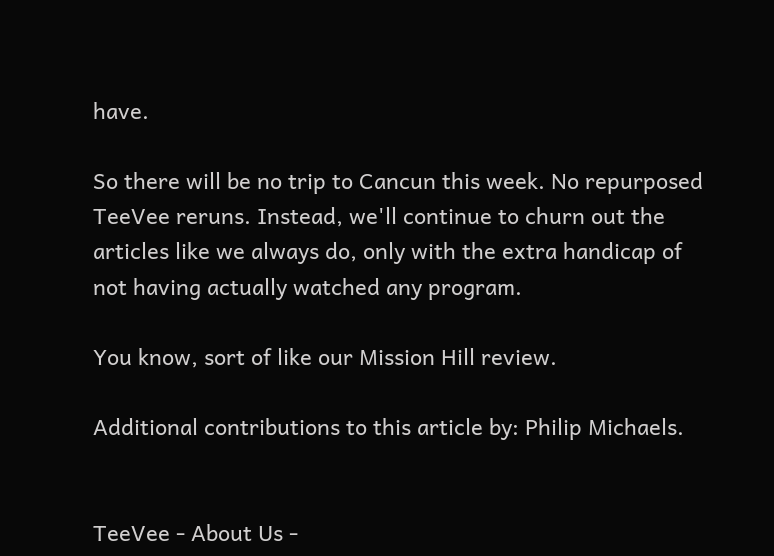have.

So there will be no trip to Cancun this week. No repurposed TeeVee reruns. Instead, we'll continue to churn out the articles like we always do, only with the extra handicap of not having actually watched any program.

You know, sort of like our Mission Hill review.

Additional contributions to this article by: Philip Michaels.


TeeVee - About Us -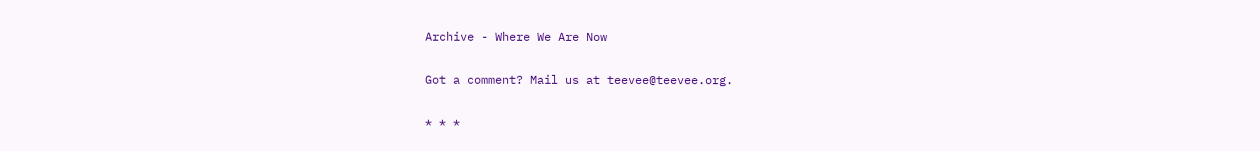Archive - Where We Are Now

Got a comment? Mail us at teevee@teevee.org.

* * *